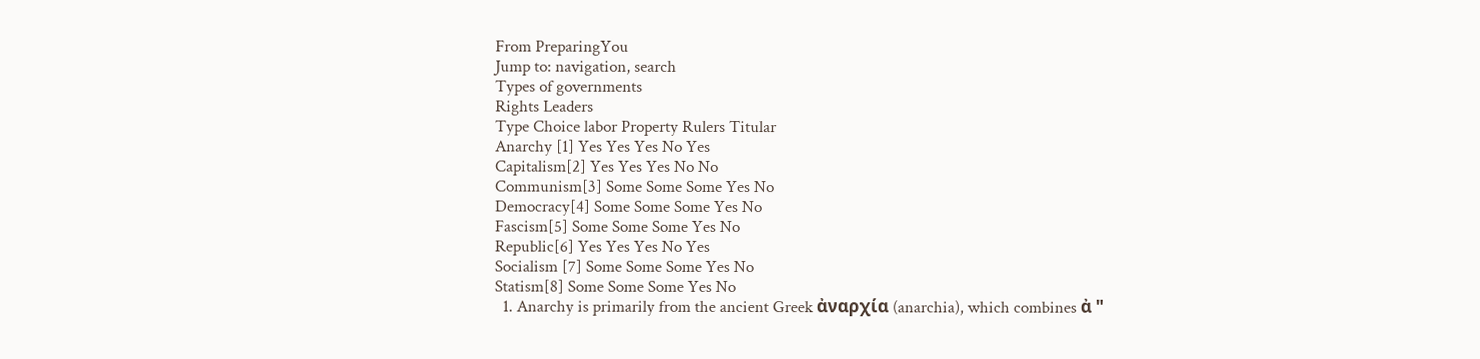From PreparingYou
Jump to: navigation, search
Types of governments
Rights Leaders
Type Choice labor Property Rulers Titular
Anarchy [1] Yes Yes Yes No Yes
Capitalism[2] Yes Yes Yes No No
Communism[3] Some Some Some Yes No
Democracy[4] Some Some Some Yes No
Fascism[5] Some Some Some Yes No
Republic[6] Yes Yes Yes No Yes
Socialism [7] Some Some Some Yes No
Statism[8] Some Some Some Yes No
  1. Anarchy is primarily from the ancient Greek ἀναρχία (anarchia), which combines ἀ "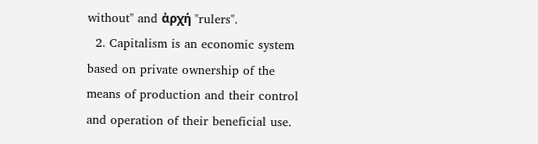without" and ἀρχή "rulers".
  2. Capitalism is an economic system based on private ownership of the means of production and their control and operation of their beneficial use.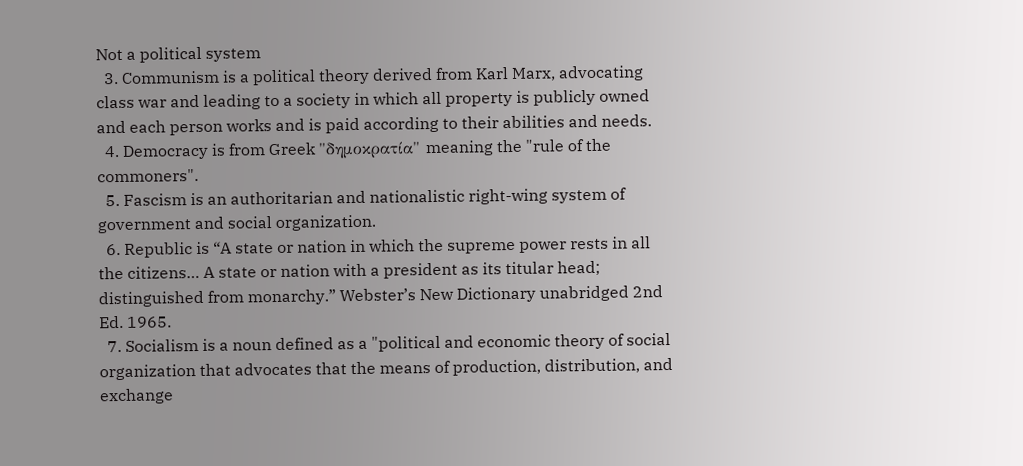Not a political system
  3. Communism is a political theory derived from Karl Marx, advocating class war and leading to a society in which all property is publicly owned and each person works and is paid according to their abilities and needs.
  4. Democracy is from Greek "δημοκρατία" meaning the "rule of the commoners".
  5. Fascism is an authoritarian and nationalistic right-wing system of government and social organization.
  6. Republic is “A state or nation in which the supreme power rests in all the citizens… A state or nation with a president as its titular head; distinguished from monarchy.” Webster’s New Dictionary unabridged 2nd Ed. 1965.
  7. Socialism is a noun defined as a "political and economic theory of social organization that advocates that the means of production, distribution, and exchange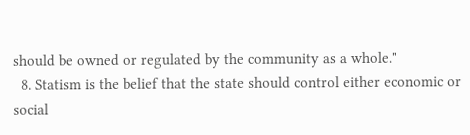should be owned or regulated by the community as a whole."
  8. Statism is the belief that the state should control either economic or social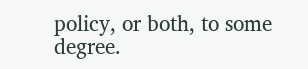policy, or both, to some degree.